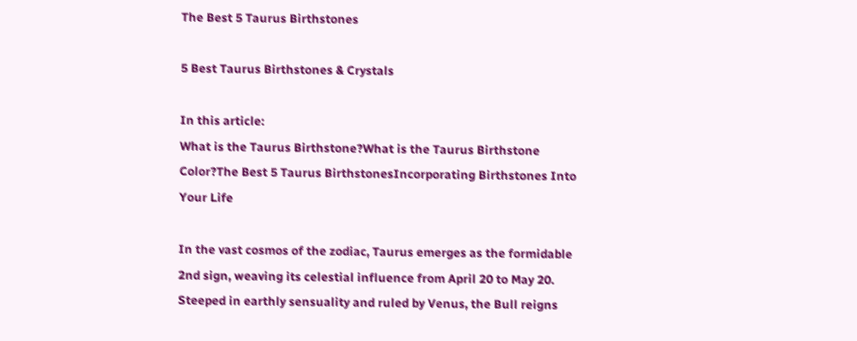The Best 5 Taurus Birthstones

5 Best Taurus Birthstones & Crystals

In this article:
What is the Taurus Birthstone?What is the Taurus Birthstone Color?The Best 5 Taurus BirthstonesIncorporating Birthstones Into Your Life

In the vast cosmos of the zodiac, Taurus emerges as the formidable 2nd sign, weaving its celestial influence from April 20 to May 20. Steeped in earthly sensuality and ruled by Venus, the Bull reigns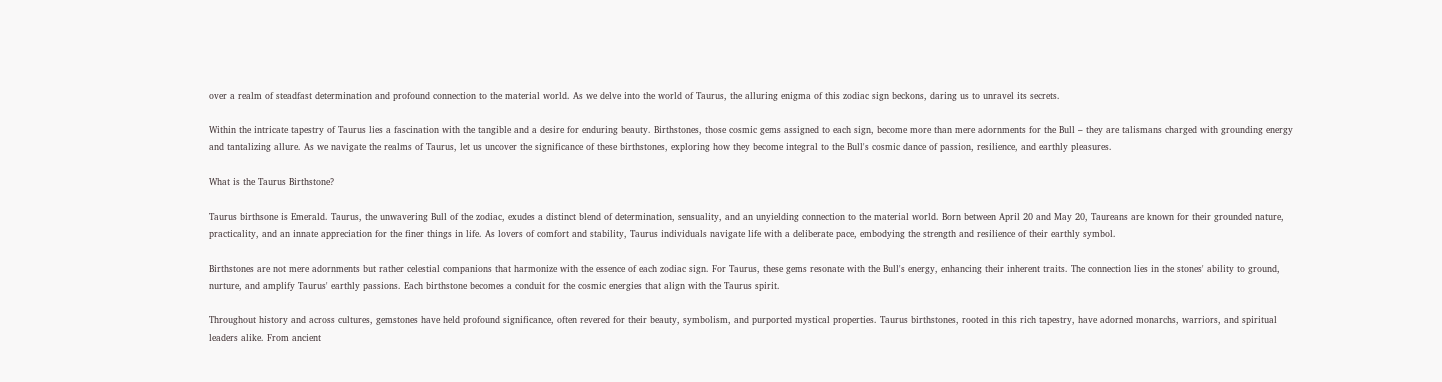over a realm of steadfast determination and profound connection to the material world. As we delve into the world of Taurus, the alluring enigma of this zodiac sign beckons, daring us to unravel its secrets.

Within the intricate tapestry of Taurus lies a fascination with the tangible and a desire for enduring beauty. Birthstones, those cosmic gems assigned to each sign, become more than mere adornments for the Bull – they are talismans charged with grounding energy and tantalizing allure. As we navigate the realms of Taurus, let us uncover the significance of these birthstones, exploring how they become integral to the Bull's cosmic dance of passion, resilience, and earthly pleasures.

What is the Taurus Birthstone?

Taurus birthsone is Emerald. Taurus, the unwavering Bull of the zodiac, exudes a distinct blend of determination, sensuality, and an unyielding connection to the material world. Born between April 20 and May 20, Taureans are known for their grounded nature, practicality, and an innate appreciation for the finer things in life. As lovers of comfort and stability, Taurus individuals navigate life with a deliberate pace, embodying the strength and resilience of their earthly symbol.

Birthstones are not mere adornments but rather celestial companions that harmonize with the essence of each zodiac sign. For Taurus, these gems resonate with the Bull's energy, enhancing their inherent traits. The connection lies in the stones' ability to ground, nurture, and amplify Taurus' earthly passions. Each birthstone becomes a conduit for the cosmic energies that align with the Taurus spirit.

Throughout history and across cultures, gemstones have held profound significance, often revered for their beauty, symbolism, and purported mystical properties. Taurus birthstones, rooted in this rich tapestry, have adorned monarchs, warriors, and spiritual leaders alike. From ancient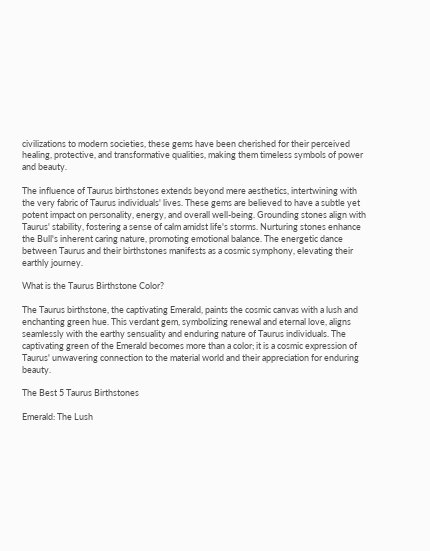civilizations to modern societies, these gems have been cherished for their perceived healing, protective, and transformative qualities, making them timeless symbols of power and beauty.

The influence of Taurus birthstones extends beyond mere aesthetics, intertwining with the very fabric of Taurus individuals' lives. These gems are believed to have a subtle yet potent impact on personality, energy, and overall well-being. Grounding stones align with Taurus' stability, fostering a sense of calm amidst life's storms. Nurturing stones enhance the Bull's inherent caring nature, promoting emotional balance. The energetic dance between Taurus and their birthstones manifests as a cosmic symphony, elevating their earthly journey.

What is the Taurus Birthstone Color?

The Taurus birthstone, the captivating Emerald, paints the cosmic canvas with a lush and enchanting green hue. This verdant gem, symbolizing renewal and eternal love, aligns seamlessly with the earthy sensuality and enduring nature of Taurus individuals. The captivating green of the Emerald becomes more than a color; it is a cosmic expression of Taurus' unwavering connection to the material world and their appreciation for enduring beauty.

The Best 5 Taurus Birthstones

Emerald: The Lush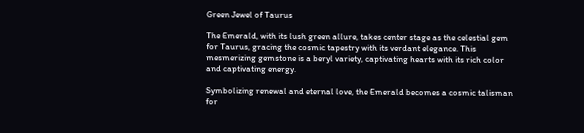Green Jewel of Taurus

The Emerald, with its lush green allure, takes center stage as the celestial gem for Taurus, gracing the cosmic tapestry with its verdant elegance. This mesmerizing gemstone is a beryl variety, captivating hearts with its rich color and captivating energy.

Symbolizing renewal and eternal love, the Emerald becomes a cosmic talisman for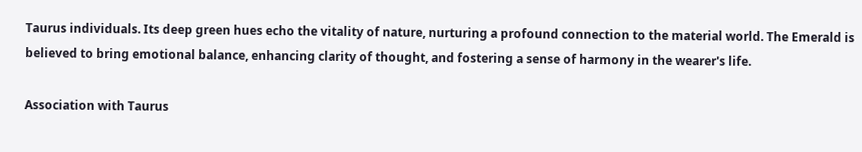Taurus individuals. Its deep green hues echo the vitality of nature, nurturing a profound connection to the material world. The Emerald is believed to bring emotional balance, enhancing clarity of thought, and fostering a sense of harmony in the wearer's life.

Association with Taurus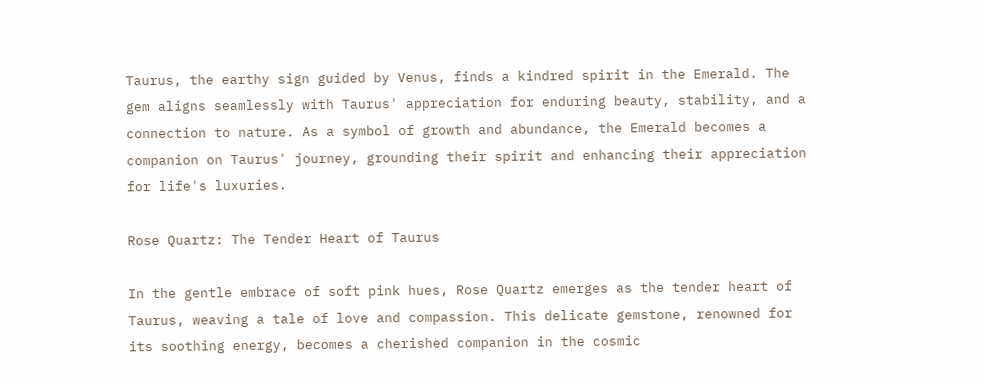Taurus, the earthy sign guided by Venus, finds a kindred spirit in the Emerald. The gem aligns seamlessly with Taurus' appreciation for enduring beauty, stability, and a connection to nature. As a symbol of growth and abundance, the Emerald becomes a companion on Taurus' journey, grounding their spirit and enhancing their appreciation for life's luxuries.

Rose Quartz: The Tender Heart of Taurus

In the gentle embrace of soft pink hues, Rose Quartz emerges as the tender heart of Taurus, weaving a tale of love and compassion. This delicate gemstone, renowned for its soothing energy, becomes a cherished companion in the cosmic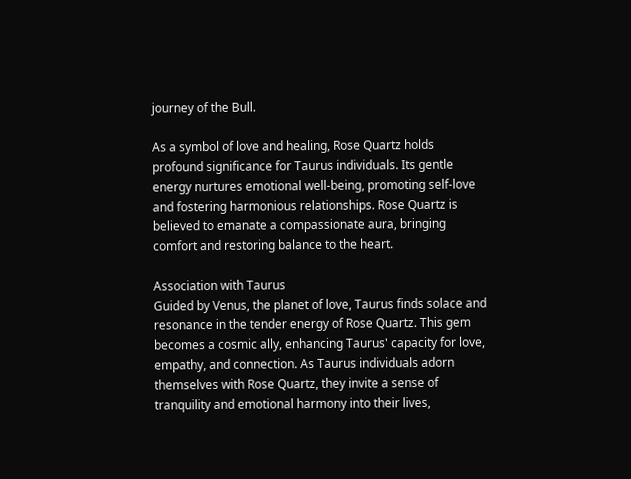journey of the Bull.

As a symbol of love and healing, Rose Quartz holds profound significance for Taurus individuals. Its gentle energy nurtures emotional well-being, promoting self-love and fostering harmonious relationships. Rose Quartz is believed to emanate a compassionate aura, bringing comfort and restoring balance to the heart.

Association with Taurus
Guided by Venus, the planet of love, Taurus finds solace and resonance in the tender energy of Rose Quartz. This gem becomes a cosmic ally, enhancing Taurus' capacity for love, empathy, and connection. As Taurus individuals adorn themselves with Rose Quartz, they invite a sense of tranquility and emotional harmony into their lives,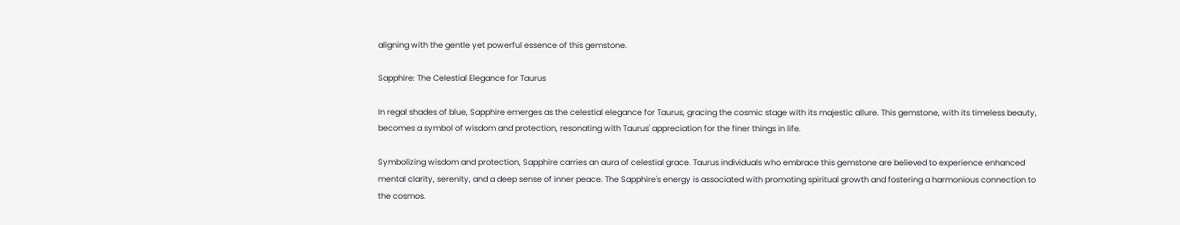aligning with the gentle yet powerful essence of this gemstone.

Sapphire: The Celestial Elegance for Taurus

In regal shades of blue, Sapphire emerges as the celestial elegance for Taurus, gracing the cosmic stage with its majestic allure. This gemstone, with its timeless beauty, becomes a symbol of wisdom and protection, resonating with Taurus' appreciation for the finer things in life.

Symbolizing wisdom and protection, Sapphire carries an aura of celestial grace. Taurus individuals who embrace this gemstone are believed to experience enhanced mental clarity, serenity, and a deep sense of inner peace. The Sapphire's energy is associated with promoting spiritual growth and fostering a harmonious connection to the cosmos.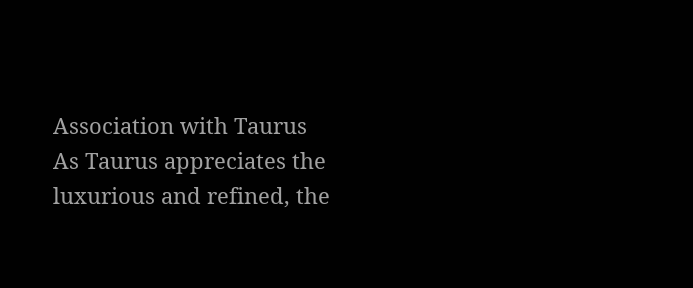Association with Taurus
As Taurus appreciates the luxurious and refined, the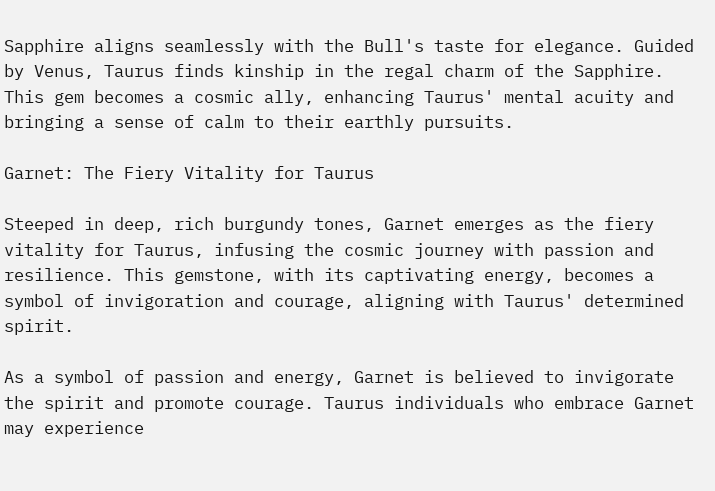Sapphire aligns seamlessly with the Bull's taste for elegance. Guided by Venus, Taurus finds kinship in the regal charm of the Sapphire. This gem becomes a cosmic ally, enhancing Taurus' mental acuity and bringing a sense of calm to their earthly pursuits.

Garnet: The Fiery Vitality for Taurus

Steeped in deep, rich burgundy tones, Garnet emerges as the fiery vitality for Taurus, infusing the cosmic journey with passion and resilience. This gemstone, with its captivating energy, becomes a symbol of invigoration and courage, aligning with Taurus' determined spirit.

As a symbol of passion and energy, Garnet is believed to invigorate the spirit and promote courage. Taurus individuals who embrace Garnet may experience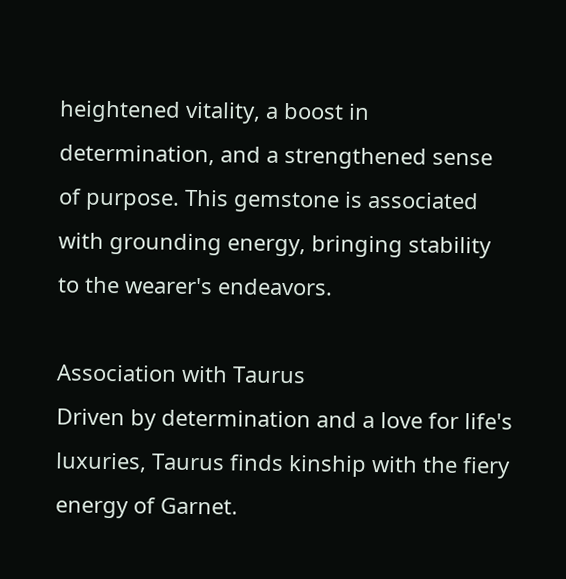heightened vitality, a boost in determination, and a strengthened sense of purpose. This gemstone is associated with grounding energy, bringing stability to the wearer's endeavors.

Association with Taurus
Driven by determination and a love for life's luxuries, Taurus finds kinship with the fiery energy of Garnet.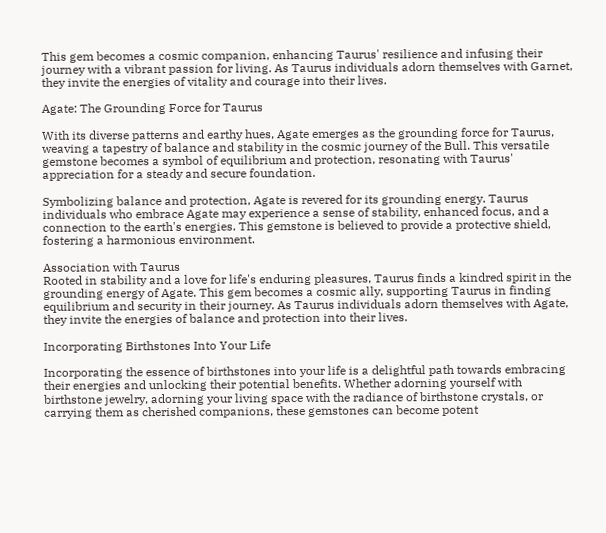This gem becomes a cosmic companion, enhancing Taurus' resilience and infusing their journey with a vibrant passion for living. As Taurus individuals adorn themselves with Garnet, they invite the energies of vitality and courage into their lives.

Agate: The Grounding Force for Taurus

With its diverse patterns and earthy hues, Agate emerges as the grounding force for Taurus, weaving a tapestry of balance and stability in the cosmic journey of the Bull. This versatile gemstone becomes a symbol of equilibrium and protection, resonating with Taurus' appreciation for a steady and secure foundation.

Symbolizing balance and protection, Agate is revered for its grounding energy. Taurus individuals who embrace Agate may experience a sense of stability, enhanced focus, and a connection to the earth's energies. This gemstone is believed to provide a protective shield, fostering a harmonious environment.

Association with Taurus
Rooted in stability and a love for life's enduring pleasures, Taurus finds a kindred spirit in the grounding energy of Agate. This gem becomes a cosmic ally, supporting Taurus in finding equilibrium and security in their journey. As Taurus individuals adorn themselves with Agate, they invite the energies of balance and protection into their lives.

Incorporating Birthstones Into Your Life

Incorporating the essence of birthstones into your life is a delightful path towards embracing their energies and unlocking their potential benefits. Whether adorning yourself with birthstone jewelry, adorning your living space with the radiance of birthstone crystals, or carrying them as cherished companions, these gemstones can become potent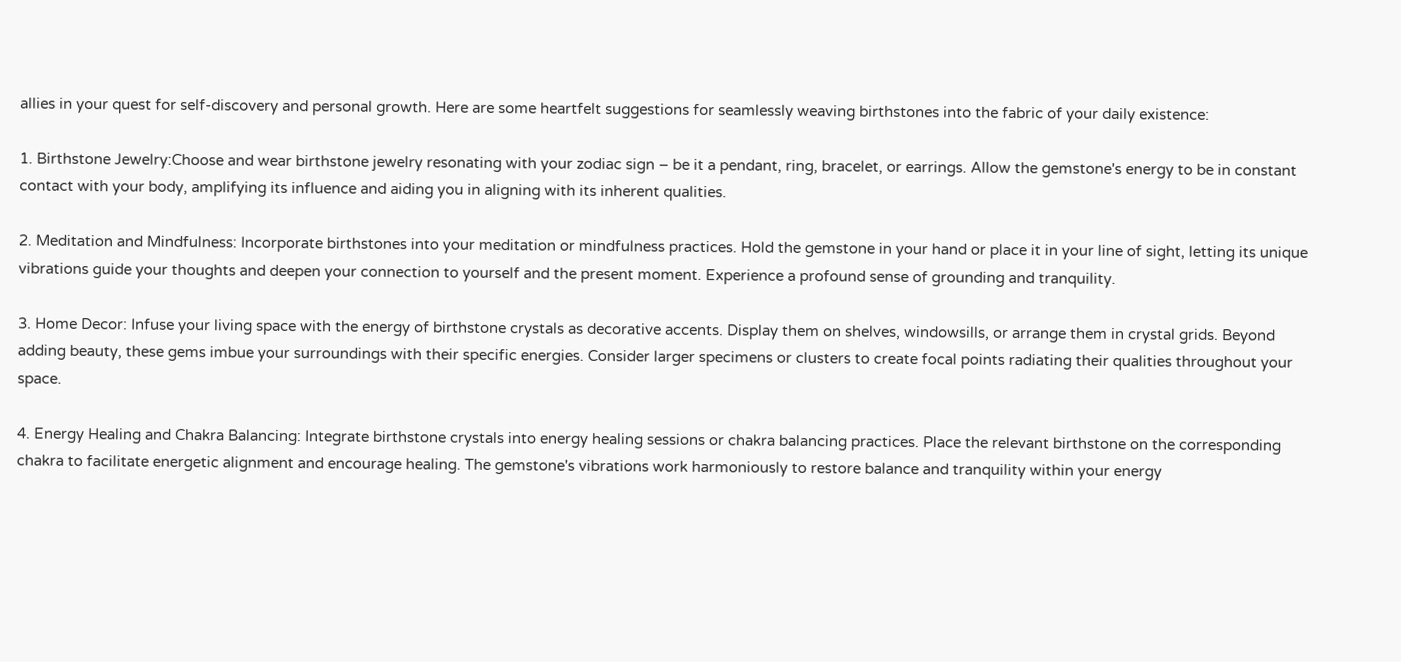allies in your quest for self-discovery and personal growth. Here are some heartfelt suggestions for seamlessly weaving birthstones into the fabric of your daily existence:

1. Birthstone Jewelry:Choose and wear birthstone jewelry resonating with your zodiac sign – be it a pendant, ring, bracelet, or earrings. Allow the gemstone's energy to be in constant contact with your body, amplifying its influence and aiding you in aligning with its inherent qualities.

2. Meditation and Mindfulness: Incorporate birthstones into your meditation or mindfulness practices. Hold the gemstone in your hand or place it in your line of sight, letting its unique vibrations guide your thoughts and deepen your connection to yourself and the present moment. Experience a profound sense of grounding and tranquility.

3. Home Decor: Infuse your living space with the energy of birthstone crystals as decorative accents. Display them on shelves, windowsills, or arrange them in crystal grids. Beyond adding beauty, these gems imbue your surroundings with their specific energies. Consider larger specimens or clusters to create focal points radiating their qualities throughout your space.

4. Energy Healing and Chakra Balancing: Integrate birthstone crystals into energy healing sessions or chakra balancing practices. Place the relevant birthstone on the corresponding chakra to facilitate energetic alignment and encourage healing. The gemstone's vibrations work harmoniously to restore balance and tranquility within your energy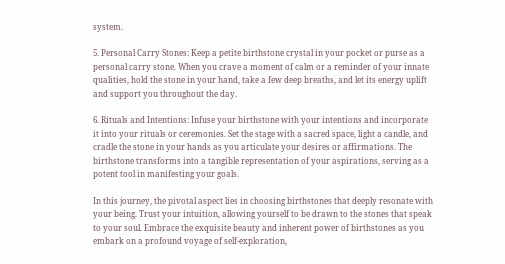system.

5. Personal Carry Stones: Keep a petite birthstone crystal in your pocket or purse as a personal carry stone. When you crave a moment of calm or a reminder of your innate qualities, hold the stone in your hand, take a few deep breaths, and let its energy uplift and support you throughout the day.

6. Rituals and Intentions: Infuse your birthstone with your intentions and incorporate it into your rituals or ceremonies. Set the stage with a sacred space, light a candle, and cradle the stone in your hands as you articulate your desires or affirmations. The birthstone transforms into a tangible representation of your aspirations, serving as a potent tool in manifesting your goals.

In this journey, the pivotal aspect lies in choosing birthstones that deeply resonate with your being. Trust your intuition, allowing yourself to be drawn to the stones that speak to your soul. Embrace the exquisite beauty and inherent power of birthstones as you embark on a profound voyage of self-exploration,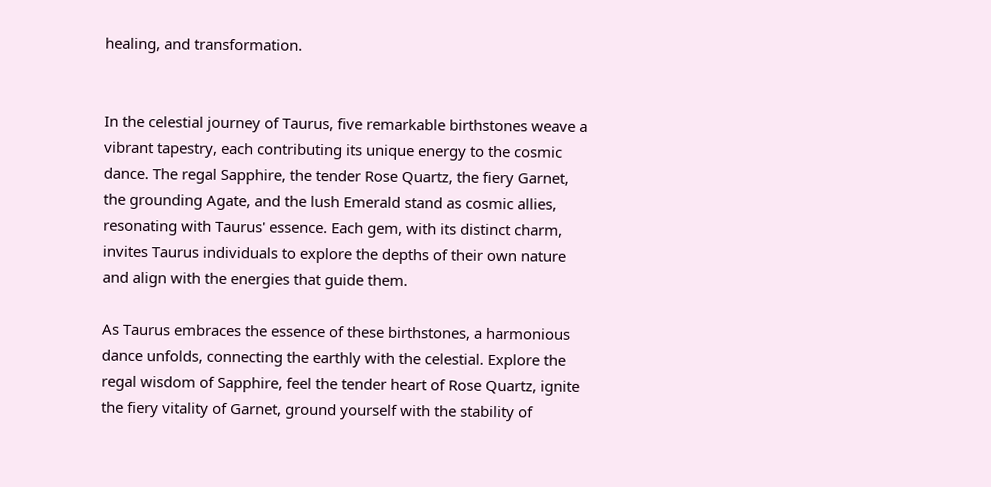healing, and transformation.


In the celestial journey of Taurus, five remarkable birthstones weave a vibrant tapestry, each contributing its unique energy to the cosmic dance. The regal Sapphire, the tender Rose Quartz, the fiery Garnet, the grounding Agate, and the lush Emerald stand as cosmic allies, resonating with Taurus' essence. Each gem, with its distinct charm, invites Taurus individuals to explore the depths of their own nature and align with the energies that guide them.

As Taurus embraces the essence of these birthstones, a harmonious dance unfolds, connecting the earthly with the celestial. Explore the regal wisdom of Sapphire, feel the tender heart of Rose Quartz, ignite the fiery vitality of Garnet, ground yourself with the stability of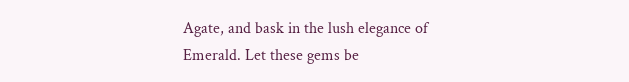Agate, and bask in the lush elegance of Emerald. Let these gems be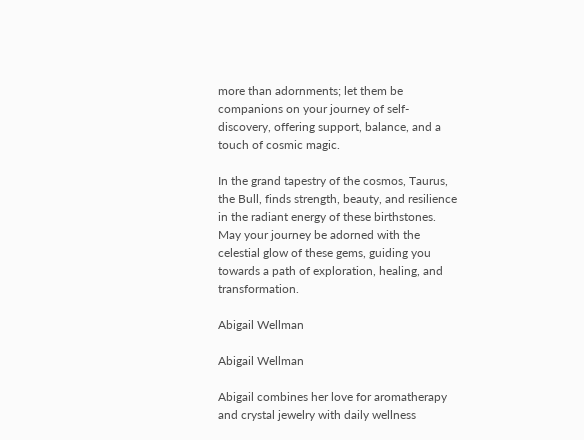more than adornments; let them be companions on your journey of self-discovery, offering support, balance, and a touch of cosmic magic.

In the grand tapestry of the cosmos, Taurus, the Bull, finds strength, beauty, and resilience in the radiant energy of these birthstones. May your journey be adorned with the celestial glow of these gems, guiding you towards a path of exploration, healing, and transformation.

Abigail Wellman

Abigail Wellman

Abigail combines her love for aromatherapy and crystal jewelry with daily wellness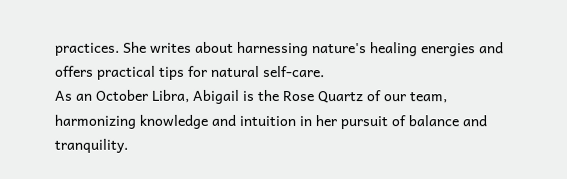practices. She writes about harnessing nature's healing energies and offers practical tips for natural self-care.
As an October Libra, Abigail is the Rose Quartz of our team, harmonizing knowledge and intuition in her pursuit of balance and tranquility.